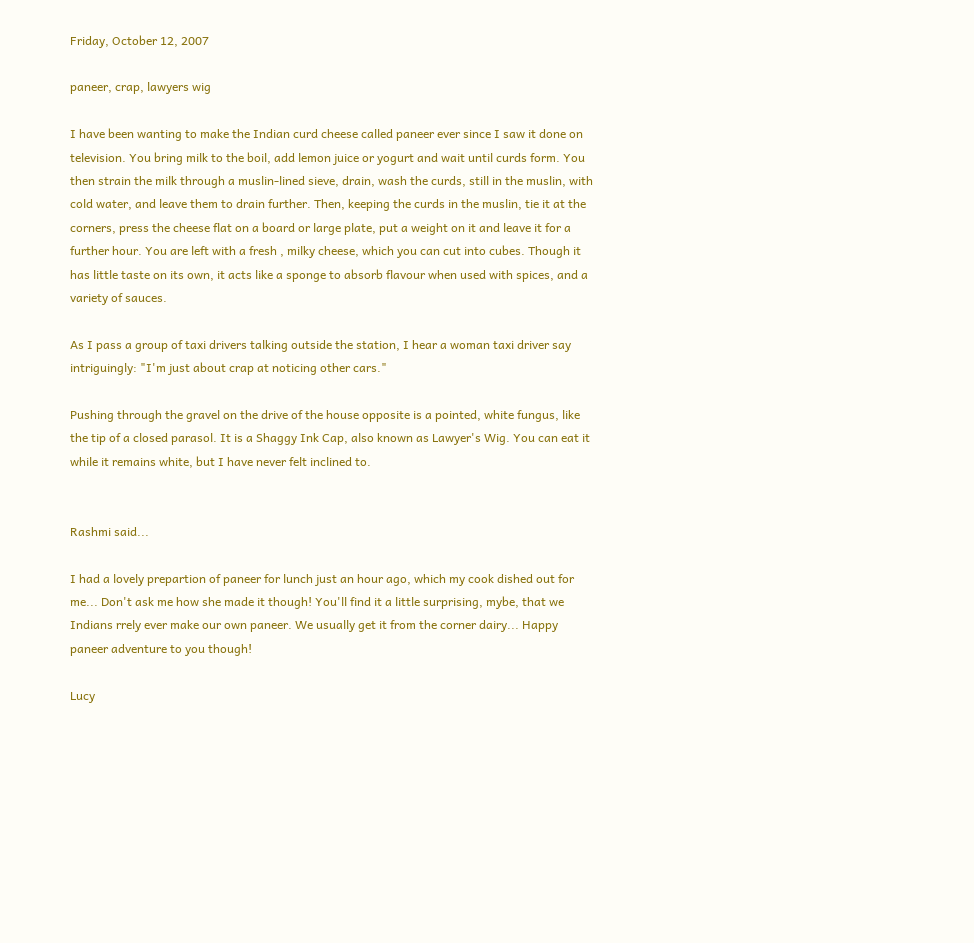Friday, October 12, 2007

paneer, crap, lawyers wig

I have been wanting to make the Indian curd cheese called paneer ever since I saw it done on television. You bring milk to the boil, add lemon juice or yogurt and wait until curds form. You then strain the milk through a muslin-lined sieve, drain, wash the curds, still in the muslin, with cold water, and leave them to drain further. Then, keeping the curds in the muslin, tie it at the corners, press the cheese flat on a board or large plate, put a weight on it and leave it for a further hour. You are left with a fresh , milky cheese, which you can cut into cubes. Though it has little taste on its own, it acts like a sponge to absorb flavour when used with spices, and a variety of sauces.

As I pass a group of taxi drivers talking outside the station, I hear a woman taxi driver say intriguingly: "I'm just about crap at noticing other cars."

Pushing through the gravel on the drive of the house opposite is a pointed, white fungus, like the tip of a closed parasol. It is a Shaggy Ink Cap, also known as Lawyer's Wig. You can eat it while it remains white, but I have never felt inclined to.


Rashmi said...

I had a lovely prepartion of paneer for lunch just an hour ago, which my cook dished out for me... Don't ask me how she made it though! You'll find it a little surprising, mybe, that we Indians rrely ever make our own paneer. We usually get it from the corner dairy... Happy paneer adventure to you though!

Lucy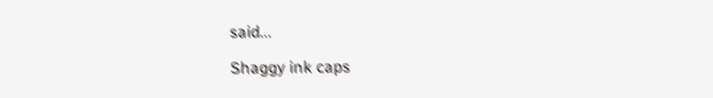said...

Shaggy ink caps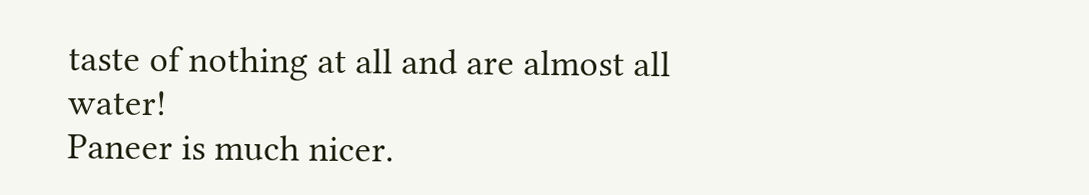taste of nothing at all and are almost all water!
Paneer is much nicer.